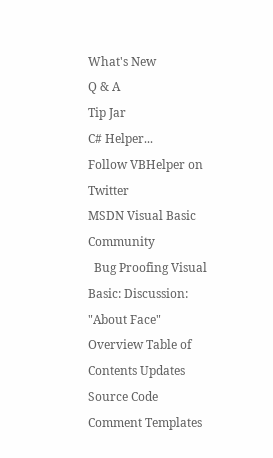What's New
Q & A
Tip Jar
C# Helper...
Follow VBHelper on Twitter
MSDN Visual Basic Community
  Bug Proofing Visual Basic: Discussion: "About Face"
Overview Table of Contents Updates
Source Code Comment Templates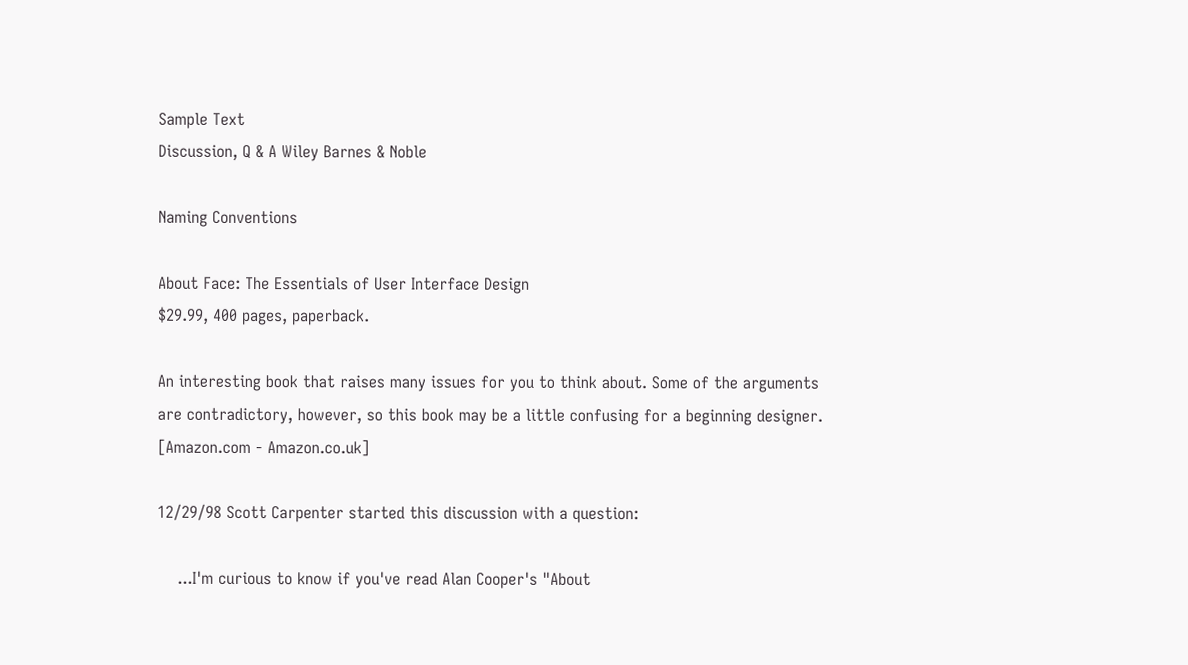Sample Text
Discussion, Q & A Wiley Barnes & Noble

Naming Conventions

About Face: The Essentials of User Interface Design
$29.99, 400 pages, paperback.

An interesting book that raises many issues for you to think about. Some of the arguments are contradictory, however, so this book may be a little confusing for a beginning designer. [Amazon.com - Amazon.co.uk]

12/29/98 Scott Carpenter started this discussion with a question:

    ...I'm curious to know if you've read Alan Cooper's "About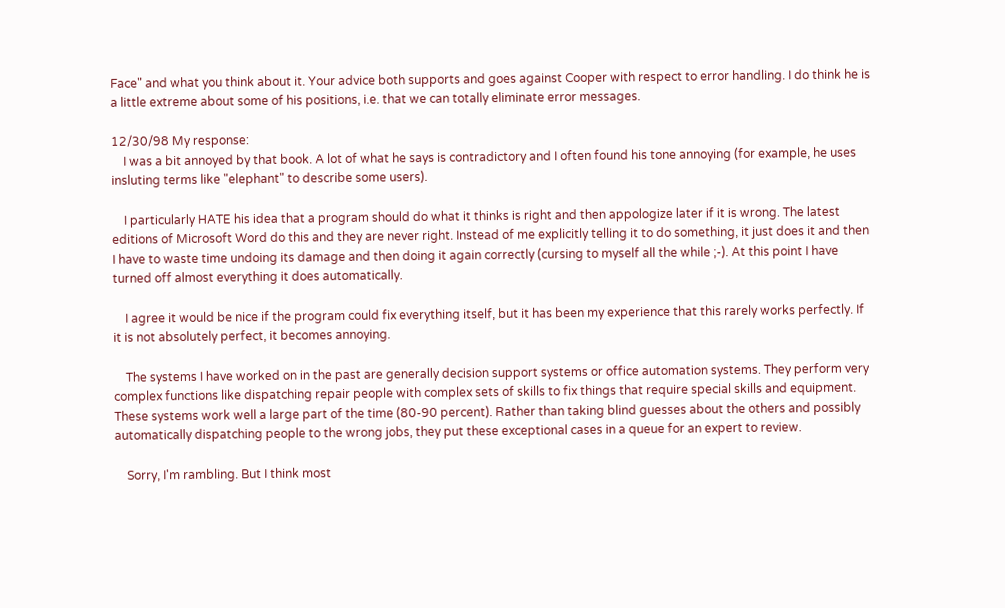Face" and what you think about it. Your advice both supports and goes against Cooper with respect to error handling. I do think he is a little extreme about some of his positions, i.e. that we can totally eliminate error messages.

12/30/98 My response:
    I was a bit annoyed by that book. A lot of what he says is contradictory and I often found his tone annoying (for example, he uses insluting terms like "elephant" to describe some users).

    I particularly HATE his idea that a program should do what it thinks is right and then appologize later if it is wrong. The latest editions of Microsoft Word do this and they are never right. Instead of me explicitly telling it to do something, it just does it and then I have to waste time undoing its damage and then doing it again correctly (cursing to myself all the while ;-). At this point I have turned off almost everything it does automatically.

    I agree it would be nice if the program could fix everything itself, but it has been my experience that this rarely works perfectly. If it is not absolutely perfect, it becomes annoying.

    The systems I have worked on in the past are generally decision support systems or office automation systems. They perform very complex functions like dispatching repair people with complex sets of skills to fix things that require special skills and equipment. These systems work well a large part of the time (80-90 percent). Rather than taking blind guesses about the others and possibly automatically dispatching people to the wrong jobs, they put these exceptional cases in a queue for an expert to review.

    Sorry, I'm rambling. But I think most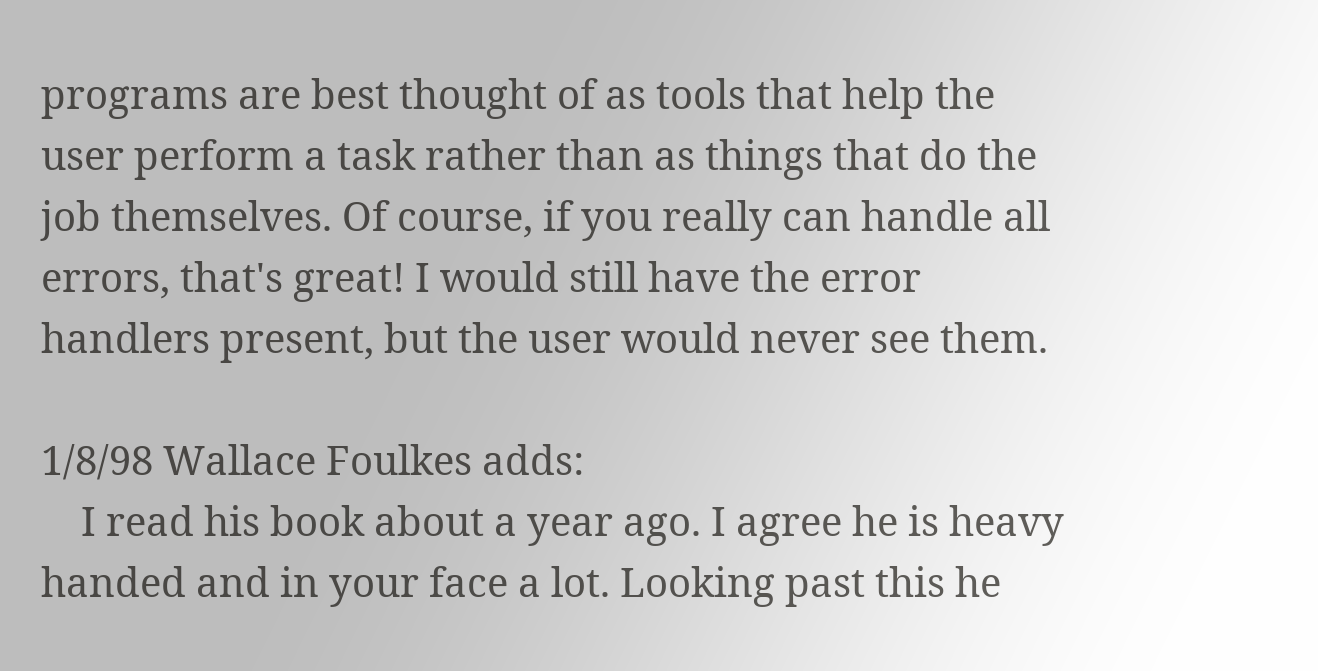programs are best thought of as tools that help the user perform a task rather than as things that do the job themselves. Of course, if you really can handle all errors, that's great! I would still have the error handlers present, but the user would never see them.

1/8/98 Wallace Foulkes adds:
    I read his book about a year ago. I agree he is heavy handed and in your face a lot. Looking past this he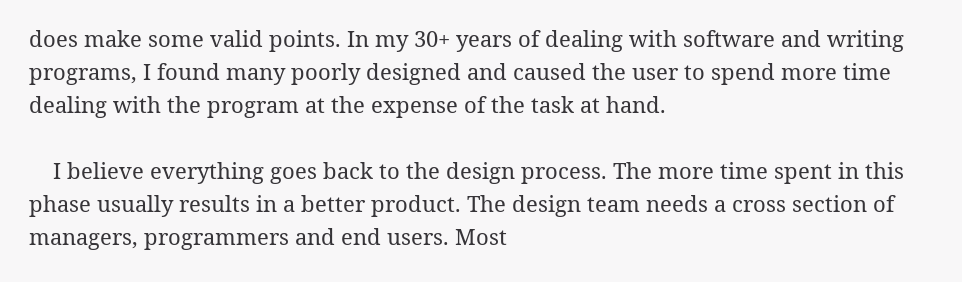does make some valid points. In my 30+ years of dealing with software and writing programs, I found many poorly designed and caused the user to spend more time dealing with the program at the expense of the task at hand.

    I believe everything goes back to the design process. The more time spent in this phase usually results in a better product. The design team needs a cross section of managers, programmers and end users. Most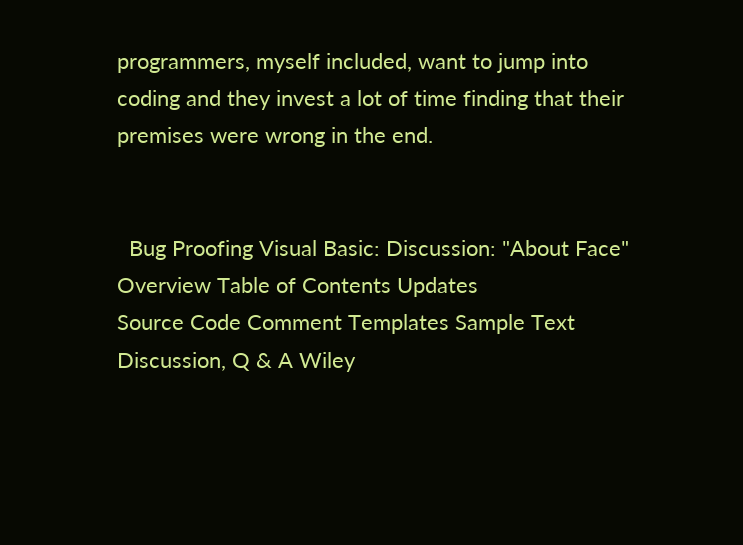programmers, myself included, want to jump into coding and they invest a lot of time finding that their premises were wrong in the end.


  Bug Proofing Visual Basic: Discussion: "About Face"
Overview Table of Contents Updates
Source Code Comment Templates Sample Text
Discussion, Q & A Wiley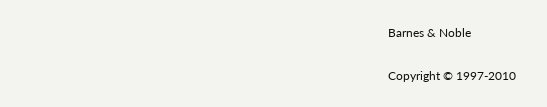Barnes & Noble

Copyright © 1997-2010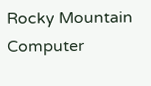Rocky Mountain Computer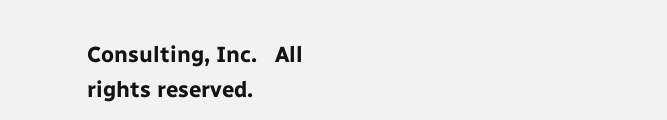Consulting, Inc.   All rights reserved.